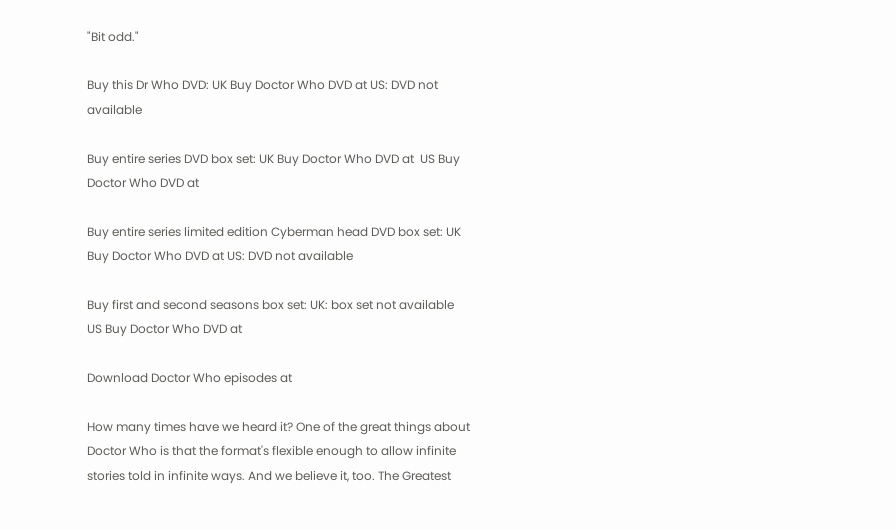"Bit odd."

Buy this Dr Who DVD: UK Buy Doctor Who DVD at US: DVD not available

Buy entire series DVD box set: UK Buy Doctor Who DVD at  US Buy Doctor Who DVD at

Buy entire series limited edition Cyberman head DVD box set: UK Buy Doctor Who DVD at US: DVD not available

Buy first and second seasons box set: UK: box set not available   US Buy Doctor Who DVD at

Download Doctor Who episodes at

How many times have we heard it? One of the great things about Doctor Who is that the format's flexible enough to allow infinite stories told in infinite ways. And we believe it, too. The Greatest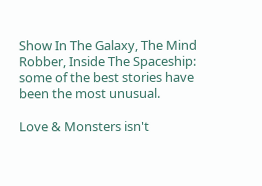Show In The Galaxy, The Mind Robber, Inside The Spaceship: some of the best stories have been the most unusual.

Love & Monsters isn't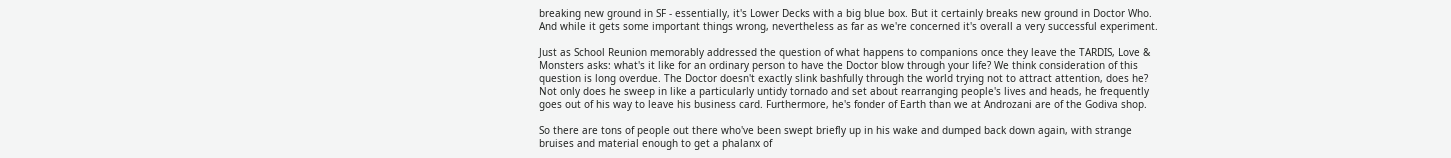breaking new ground in SF - essentially, it's Lower Decks with a big blue box. But it certainly breaks new ground in Doctor Who. And while it gets some important things wrong, nevertheless as far as we're concerned it's overall a very successful experiment.

Just as School Reunion memorably addressed the question of what happens to companions once they leave the TARDIS, Love & Monsters asks: what's it like for an ordinary person to have the Doctor blow through your life? We think consideration of this question is long overdue. The Doctor doesn't exactly slink bashfully through the world trying not to attract attention, does he? Not only does he sweep in like a particularly untidy tornado and set about rearranging people's lives and heads, he frequently goes out of his way to leave his business card. Furthermore, he's fonder of Earth than we at Androzani are of the Godiva shop.

So there are tons of people out there who've been swept briefly up in his wake and dumped back down again, with strange bruises and material enough to get a phalanx of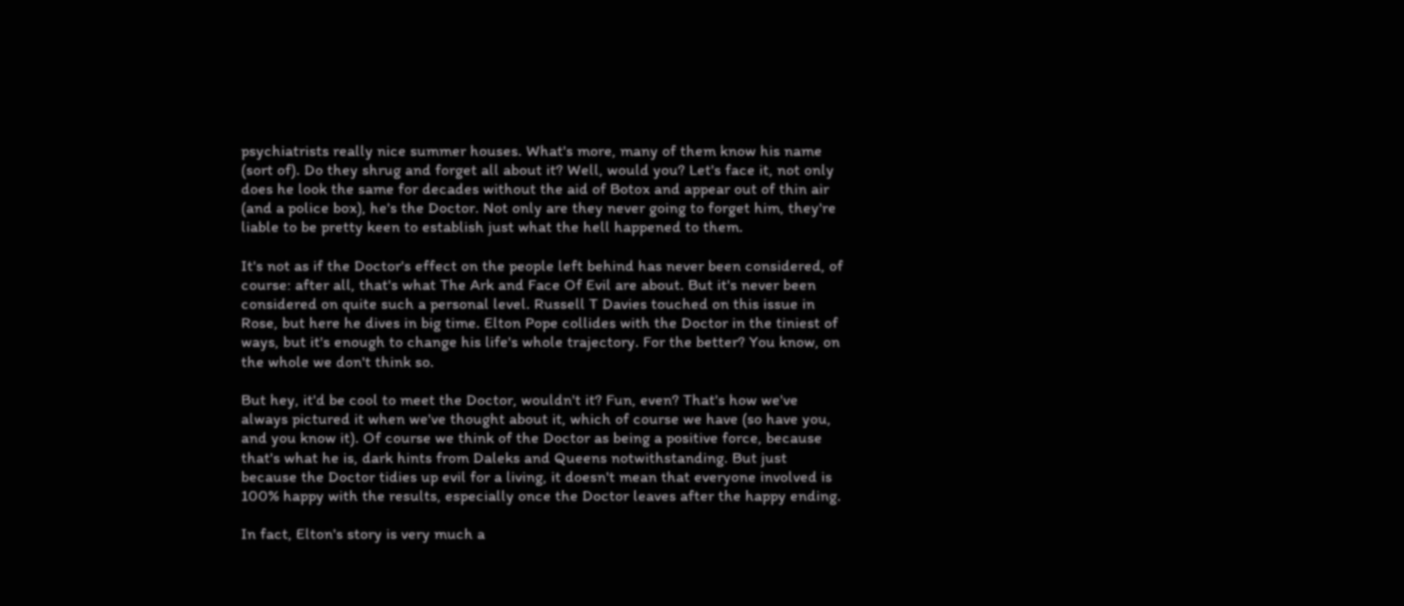psychiatrists really nice summer houses. What's more, many of them know his name (sort of). Do they shrug and forget all about it? Well, would you? Let's face it, not only does he look the same for decades without the aid of Botox and appear out of thin air (and a police box), he's the Doctor. Not only are they never going to forget him, they're liable to be pretty keen to establish just what the hell happened to them.

It's not as if the Doctor's effect on the people left behind has never been considered, of course: after all, that's what The Ark and Face Of Evil are about. But it's never been considered on quite such a personal level. Russell T Davies touched on this issue in Rose, but here he dives in big time. Elton Pope collides with the Doctor in the tiniest of ways, but it's enough to change his life's whole trajectory. For the better? You know, on the whole we don't think so.

But hey, it'd be cool to meet the Doctor, wouldn't it? Fun, even? That's how we've always pictured it when we've thought about it, which of course we have (so have you, and you know it). Of course we think of the Doctor as being a positive force, because that's what he is, dark hints from Daleks and Queens notwithstanding. But just because the Doctor tidies up evil for a living, it doesn't mean that everyone involved is 100% happy with the results, especially once the Doctor leaves after the happy ending.

In fact, Elton's story is very much a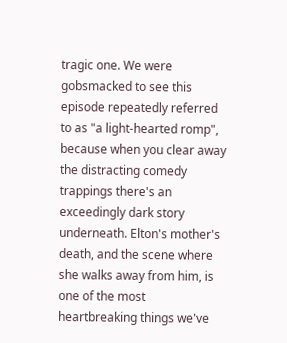tragic one. We were gobsmacked to see this episode repeatedly referred to as "a light-hearted romp", because when you clear away the distracting comedy trappings there's an exceedingly dark story underneath. Elton's mother's death, and the scene where she walks away from him, is one of the most heartbreaking things we've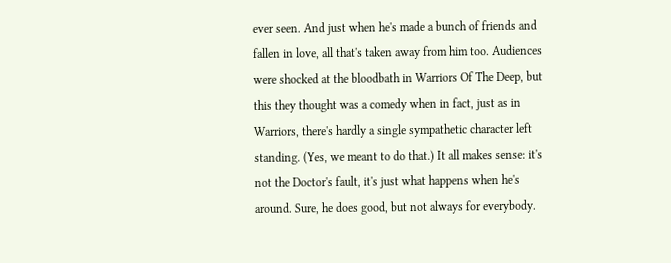ever seen. And just when he's made a bunch of friends and fallen in love, all that's taken away from him too. Audiences were shocked at the bloodbath in Warriors Of The Deep, but this they thought was a comedy when in fact, just as in Warriors, there's hardly a single sympathetic character left standing. (Yes, we meant to do that.) It all makes sense: it's not the Doctor's fault, it's just what happens when he's around. Sure, he does good, but not always for everybody.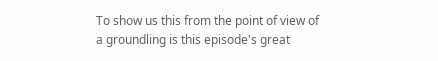To show us this from the point of view of a groundling is this episode's great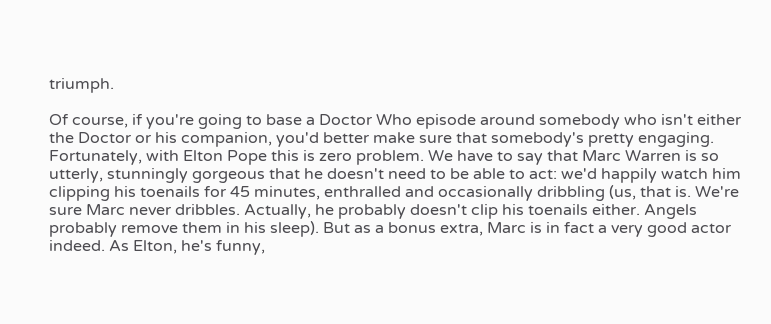triumph.

Of course, if you're going to base a Doctor Who episode around somebody who isn't either the Doctor or his companion, you'd better make sure that somebody's pretty engaging. Fortunately, with Elton Pope this is zero problem. We have to say that Marc Warren is so utterly, stunningly gorgeous that he doesn't need to be able to act: we'd happily watch him clipping his toenails for 45 minutes, enthralled and occasionally dribbling (us, that is. We're sure Marc never dribbles. Actually, he probably doesn't clip his toenails either. Angels probably remove them in his sleep). But as a bonus extra, Marc is in fact a very good actor indeed. As Elton, he's funny,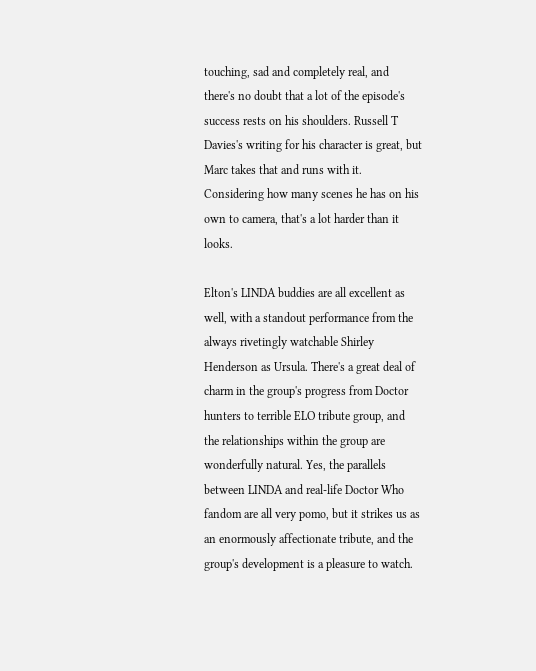touching, sad and completely real, and there's no doubt that a lot of the episode's success rests on his shoulders. Russell T Davies's writing for his character is great, but Marc takes that and runs with it. Considering how many scenes he has on his own to camera, that's a lot harder than it looks.

Elton's LINDA buddies are all excellent as well, with a standout performance from the always rivetingly watchable Shirley Henderson as Ursula. There's a great deal of charm in the group's progress from Doctor hunters to terrible ELO tribute group, and the relationships within the group are wonderfully natural. Yes, the parallels between LINDA and real-life Doctor Who fandom are all very pomo, but it strikes us as an enormously affectionate tribute, and the group's development is a pleasure to watch.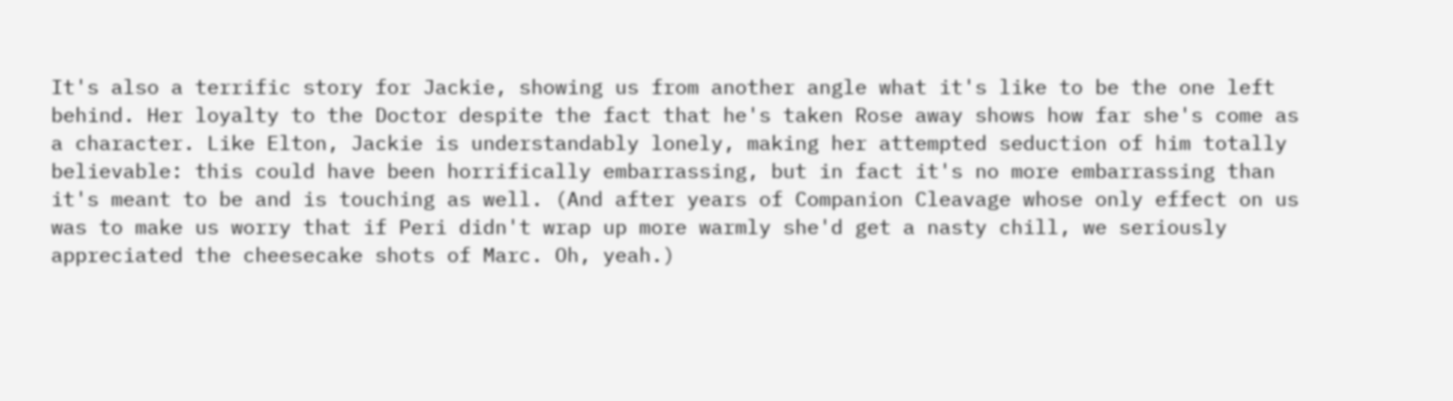It's also a terrific story for Jackie, showing us from another angle what it's like to be the one left behind. Her loyalty to the Doctor despite the fact that he's taken Rose away shows how far she's come as a character. Like Elton, Jackie is understandably lonely, making her attempted seduction of him totally believable: this could have been horrifically embarrassing, but in fact it's no more embarrassing than it's meant to be and is touching as well. (And after years of Companion Cleavage whose only effect on us was to make us worry that if Peri didn't wrap up more warmly she'd get a nasty chill, we seriously appreciated the cheesecake shots of Marc. Oh, yeah.)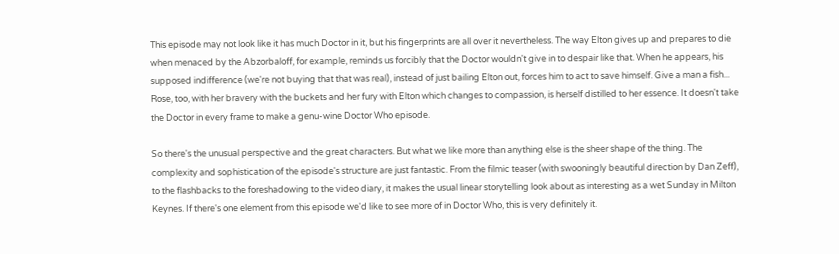This episode may not look like it has much Doctor in it, but his fingerprints are all over it nevertheless. The way Elton gives up and prepares to die when menaced by the Abzorbaloff, for example, reminds us forcibly that the Doctor wouldn't give in to despair like that. When he appears, his supposed indifference (we're not buying that that was real), instead of just bailing Elton out, forces him to act to save himself. Give a man a fish... Rose, too, with her bravery with the buckets and her fury with Elton which changes to compassion, is herself distilled to her essence. It doesn't take the Doctor in every frame to make a genu-wine Doctor Who episode.

So there's the unusual perspective and the great characters. But what we like more than anything else is the sheer shape of the thing. The complexity and sophistication of the episode's structure are just fantastic. From the filmic teaser (with swooningly beautiful direction by Dan Zeff), to the flashbacks to the foreshadowing to the video diary, it makes the usual linear storytelling look about as interesting as a wet Sunday in Milton Keynes. If there's one element from this episode we'd like to see more of in Doctor Who, this is very definitely it.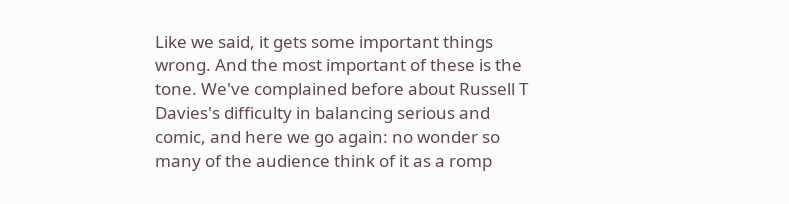Like we said, it gets some important things wrong. And the most important of these is the tone. We've complained before about Russell T Davies's difficulty in balancing serious and comic, and here we go again: no wonder so many of the audience think of it as a romp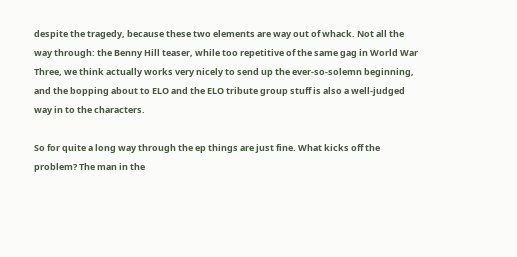despite the tragedy, because these two elements are way out of whack. Not all the way through: the Benny Hill teaser, while too repetitive of the same gag in World War Three, we think actually works very nicely to send up the ever-so-solemn beginning, and the bopping about to ELO and the ELO tribute group stuff is also a well-judged way in to the characters.

So for quite a long way through the ep things are just fine. What kicks off the problem? The man in the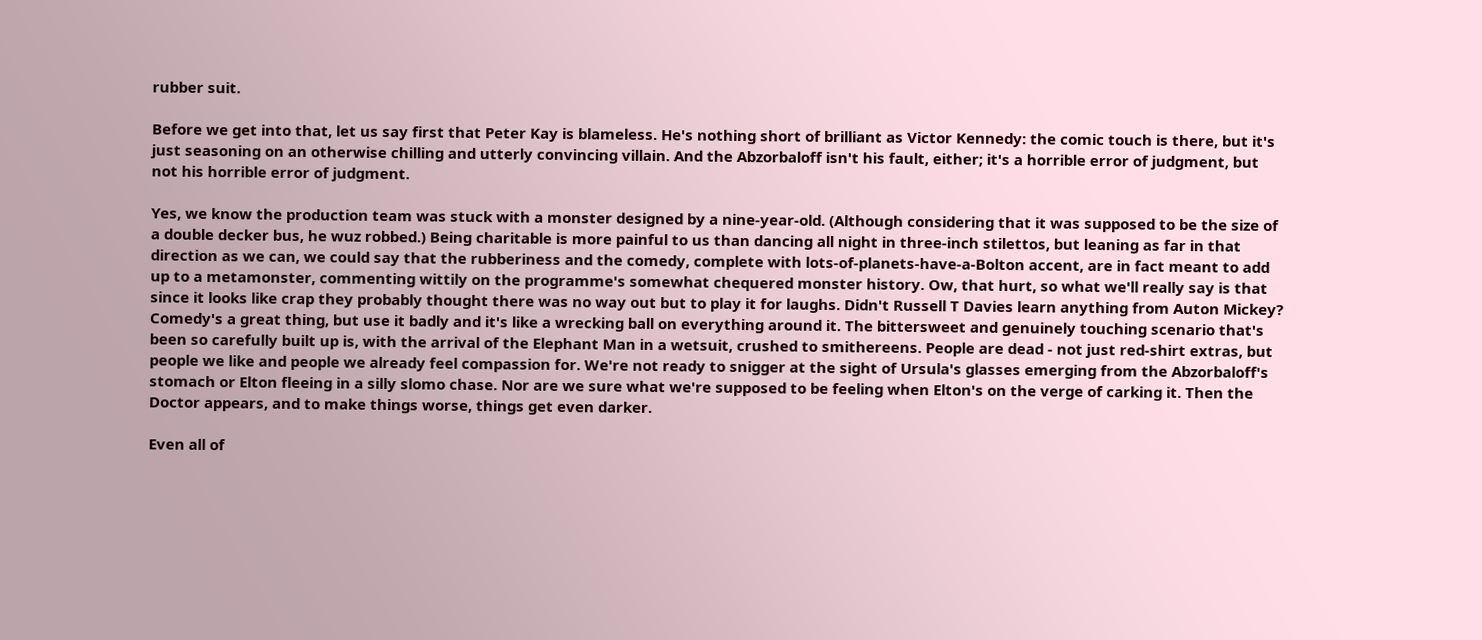rubber suit.

Before we get into that, let us say first that Peter Kay is blameless. He's nothing short of brilliant as Victor Kennedy: the comic touch is there, but it's just seasoning on an otherwise chilling and utterly convincing villain. And the Abzorbaloff isn't his fault, either; it's a horrible error of judgment, but not his horrible error of judgment.

Yes, we know the production team was stuck with a monster designed by a nine-year-old. (Although considering that it was supposed to be the size of a double decker bus, he wuz robbed.) Being charitable is more painful to us than dancing all night in three-inch stilettos, but leaning as far in that direction as we can, we could say that the rubberiness and the comedy, complete with lots-of-planets-have-a-Bolton accent, are in fact meant to add up to a metamonster, commenting wittily on the programme's somewhat chequered monster history. Ow, that hurt, so what we'll really say is that since it looks like crap they probably thought there was no way out but to play it for laughs. Didn't Russell T Davies learn anything from Auton Mickey? Comedy's a great thing, but use it badly and it's like a wrecking ball on everything around it. The bittersweet and genuinely touching scenario that's been so carefully built up is, with the arrival of the Elephant Man in a wetsuit, crushed to smithereens. People are dead - not just red-shirt extras, but people we like and people we already feel compassion for. We're not ready to snigger at the sight of Ursula's glasses emerging from the Abzorbaloff's stomach or Elton fleeing in a silly slomo chase. Nor are we sure what we're supposed to be feeling when Elton's on the verge of carking it. Then the Doctor appears, and to make things worse, things get even darker.

Even all of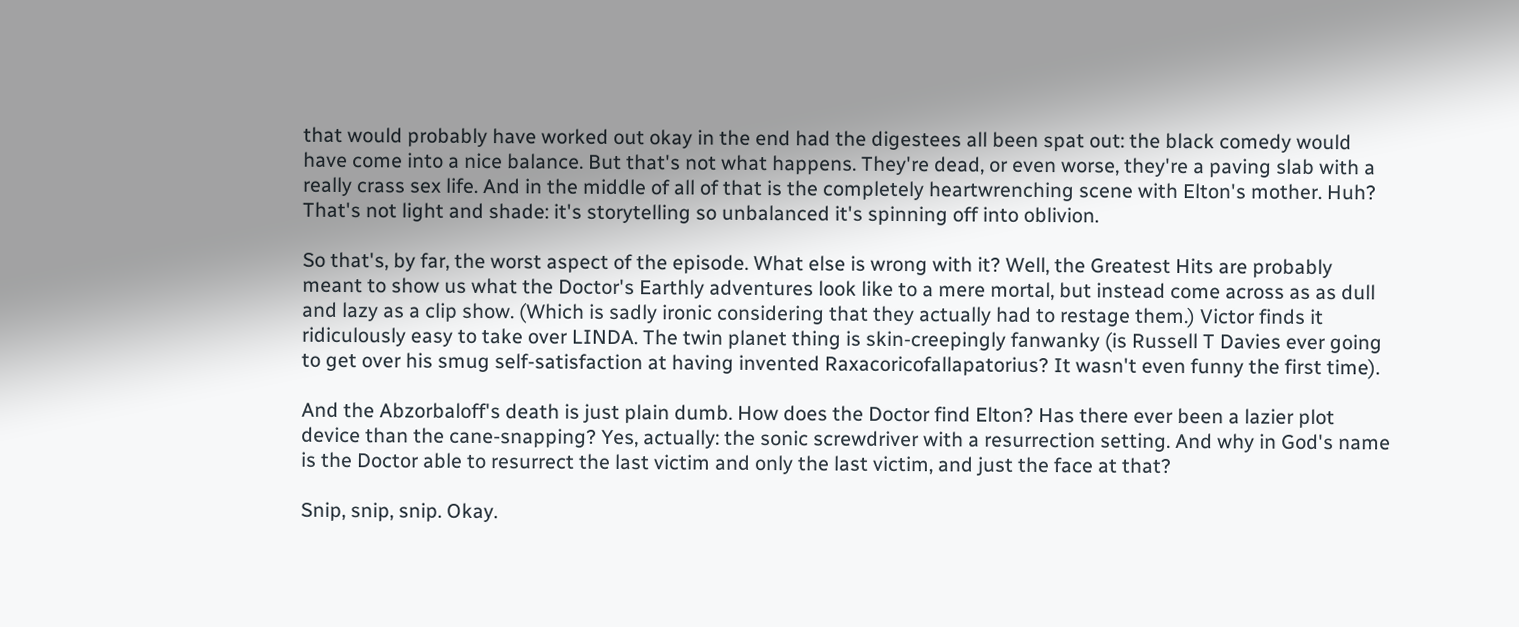that would probably have worked out okay in the end had the digestees all been spat out: the black comedy would have come into a nice balance. But that's not what happens. They're dead, or even worse, they're a paving slab with a really crass sex life. And in the middle of all of that is the completely heartwrenching scene with Elton's mother. Huh? That's not light and shade: it's storytelling so unbalanced it's spinning off into oblivion.

So that's, by far, the worst aspect of the episode. What else is wrong with it? Well, the Greatest Hits are probably meant to show us what the Doctor's Earthly adventures look like to a mere mortal, but instead come across as as dull and lazy as a clip show. (Which is sadly ironic considering that they actually had to restage them.) Victor finds it ridiculously easy to take over LINDA. The twin planet thing is skin-creepingly fanwanky (is Russell T Davies ever going to get over his smug self-satisfaction at having invented Raxacoricofallapatorius? It wasn't even funny the first time).

And the Abzorbaloff's death is just plain dumb. How does the Doctor find Elton? Has there ever been a lazier plot device than the cane-snapping? Yes, actually: the sonic screwdriver with a resurrection setting. And why in God's name is the Doctor able to resurrect the last victim and only the last victim, and just the face at that?

Snip, snip, snip. Okay.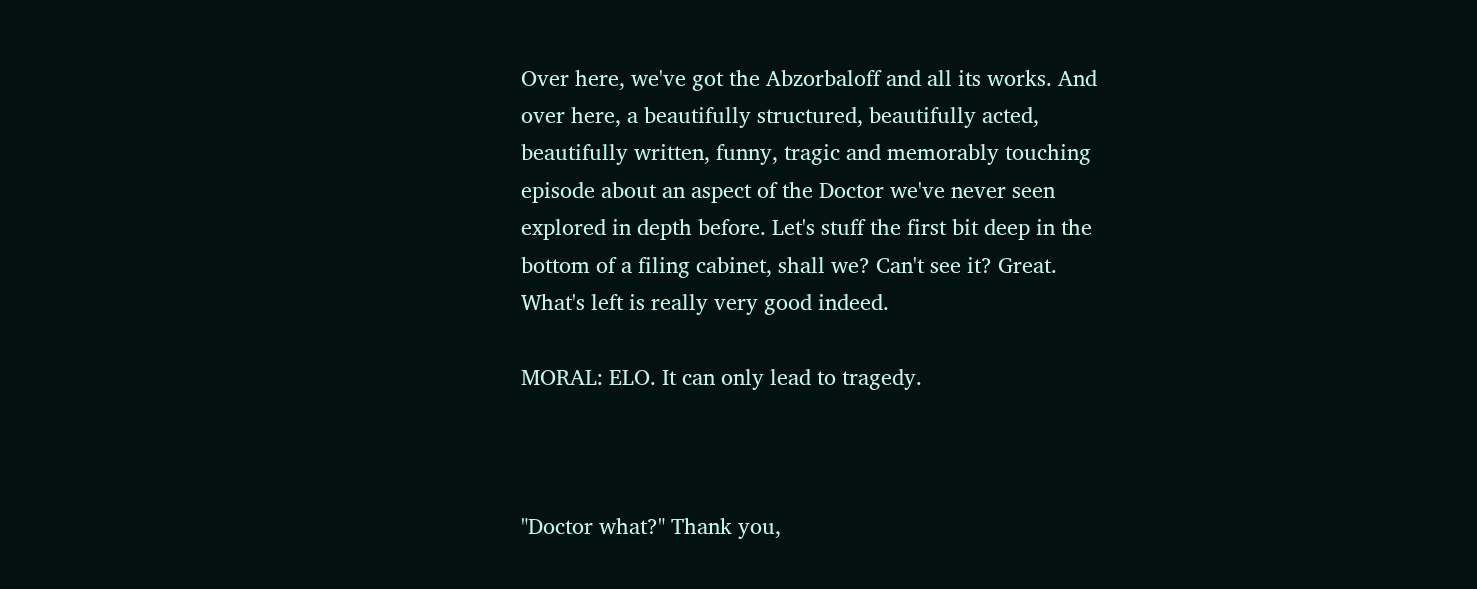Over here, we've got the Abzorbaloff and all its works. And over here, a beautifully structured, beautifully acted, beautifully written, funny, tragic and memorably touching episode about an aspect of the Doctor we've never seen explored in depth before. Let's stuff the first bit deep in the bottom of a filing cabinet, shall we? Can't see it? Great. What's left is really very good indeed.

MORAL: ELO. It can only lead to tragedy.



"Doctor what?" Thank you,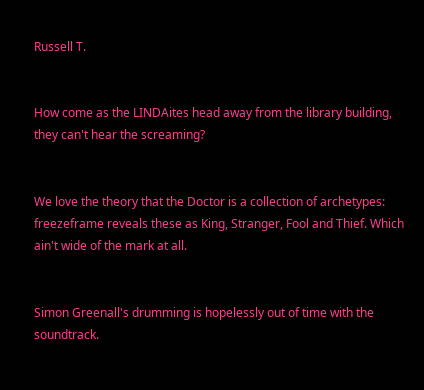Russell T.


How come as the LINDAites head away from the library building, they can't hear the screaming?


We love the theory that the Doctor is a collection of archetypes: freezeframe reveals these as King, Stranger, Fool and Thief. Which ain't wide of the mark at all.


Simon Greenall's drumming is hopelessly out of time with the soundtrack.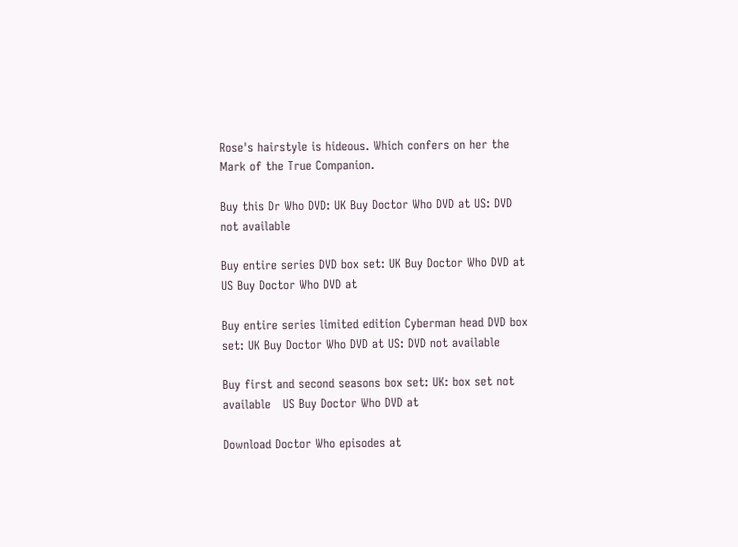Rose's hairstyle is hideous. Which confers on her the Mark of the True Companion.

Buy this Dr Who DVD: UK Buy Doctor Who DVD at US: DVD not available

Buy entire series DVD box set: UK Buy Doctor Who DVD at  US Buy Doctor Who DVD at

Buy entire series limited edition Cyberman head DVD box set: UK Buy Doctor Who DVD at US: DVD not available

Buy first and second seasons box set: UK: box set not available   US Buy Doctor Who DVD at

Download Doctor Who episodes at